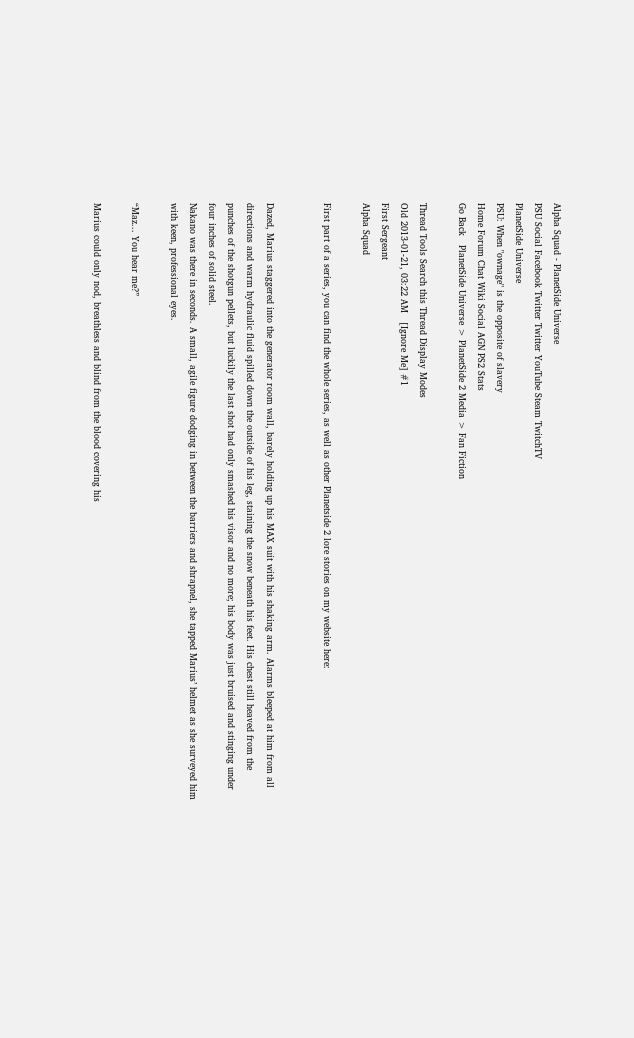Alpha Squad - PlanetSide Universe
PSU Social Facebook Twitter Twitter YouTube Steam TwitchTV
PlanetSide Universe
PSU: When "ownage" is the opposite of slavery
Home Forum Chat Wiki Social AGN PS2 Stats
Go Back   PlanetSide Universe > PlanetSide 2 Media > Fan Fiction

Thread Tools Search this Thread Display Modes
Old 2013-01-21, 03:22 AM   [Ignore Me] #1
First Sergeant
Alpha Squad

First part of a series, you can find the whole series, as well as other Planetside 2 lore stories on my website here:


Dazed, Marius staggered into the generator room wall, barely holding up his MAX suit with his shaking arm. Alarms bleeped at him from all directions and warm hydraulic fluid spilled down the outside of his leg, staining the snow beneath his feet. His chest still heaved from the punches of the shotgun pellets, but luckily the last shot had only smashed his visor and no more; his body was just bruised and stinging under four inches of solid steel.
Nakano was there in seconds. A small, agile figure dodging in between the barriers and shrapnel, she tapped Marius’ helmet as she surveyed him with keen, professional eyes.

“Maz... You hear me?”

Marius could only nod, breathless and blind from the blood covering his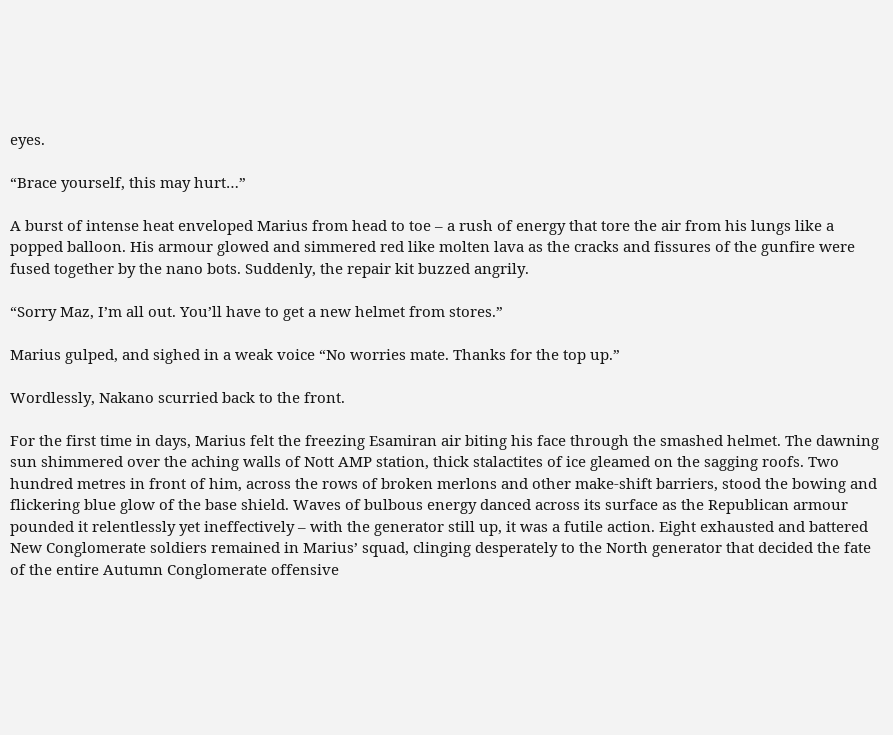eyes.

“Brace yourself, this may hurt…”

A burst of intense heat enveloped Marius from head to toe – a rush of energy that tore the air from his lungs like a popped balloon. His armour glowed and simmered red like molten lava as the cracks and fissures of the gunfire were fused together by the nano bots. Suddenly, the repair kit buzzed angrily.

“Sorry Maz, I’m all out. You’ll have to get a new helmet from stores.”

Marius gulped, and sighed in a weak voice “No worries mate. Thanks for the top up.”

Wordlessly, Nakano scurried back to the front.

For the first time in days, Marius felt the freezing Esamiran air biting his face through the smashed helmet. The dawning sun shimmered over the aching walls of Nott AMP station, thick stalactites of ice gleamed on the sagging roofs. Two hundred metres in front of him, across the rows of broken merlons and other make-shift barriers, stood the bowing and flickering blue glow of the base shield. Waves of bulbous energy danced across its surface as the Republican armour pounded it relentlessly yet ineffectively – with the generator still up, it was a futile action. Eight exhausted and battered New Conglomerate soldiers remained in Marius’ squad, clinging desperately to the North generator that decided the fate of the entire Autumn Conglomerate offensive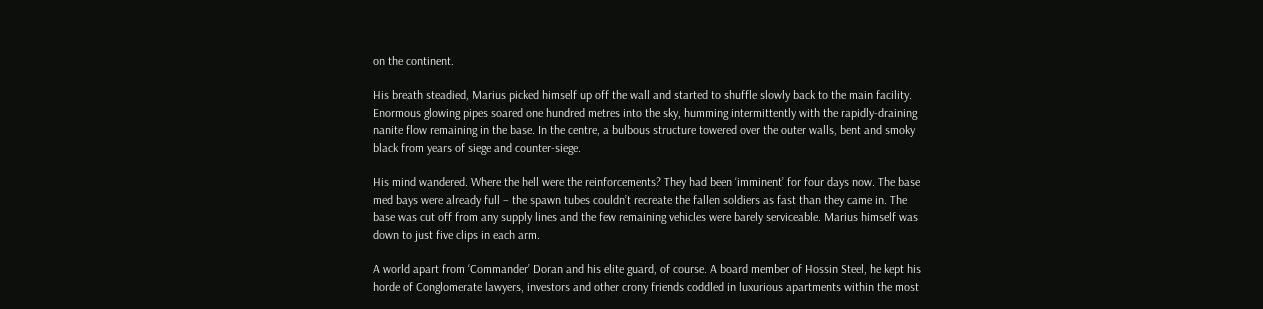on the continent.

His breath steadied, Marius picked himself up off the wall and started to shuffle slowly back to the main facility. Enormous glowing pipes soared one hundred metres into the sky, humming intermittently with the rapidly-draining nanite flow remaining in the base. In the centre, a bulbous structure towered over the outer walls, bent and smoky black from years of siege and counter-siege.

His mind wandered. Where the hell were the reinforcements? They had been ‘imminent’ for four days now. The base med bays were already full – the spawn tubes couldn’t recreate the fallen soldiers as fast than they came in. The base was cut off from any supply lines and the few remaining vehicles were barely serviceable. Marius himself was down to just five clips in each arm.

A world apart from ‘Commander’ Doran and his elite guard, of course. A board member of Hossin Steel, he kept his horde of Conglomerate lawyers, investors and other crony friends coddled in luxurious apartments within the most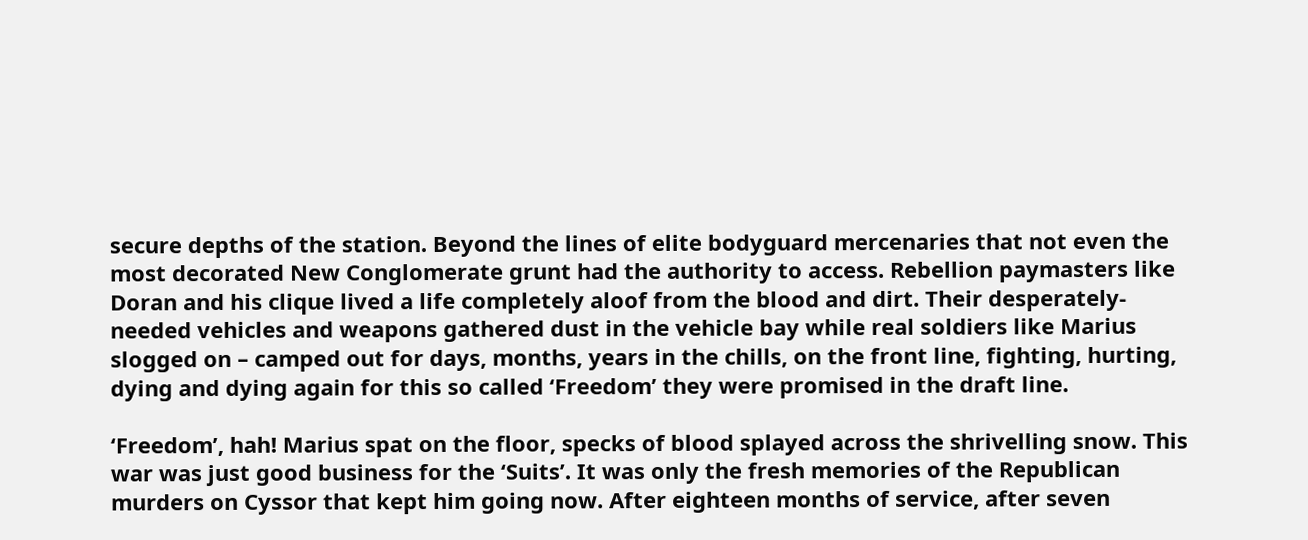secure depths of the station. Beyond the lines of elite bodyguard mercenaries that not even the most decorated New Conglomerate grunt had the authority to access. Rebellion paymasters like Doran and his clique lived a life completely aloof from the blood and dirt. Their desperately-needed vehicles and weapons gathered dust in the vehicle bay while real soldiers like Marius slogged on – camped out for days, months, years in the chills, on the front line, fighting, hurting, dying and dying again for this so called ‘Freedom’ they were promised in the draft line.

‘Freedom’, hah! Marius spat on the floor, specks of blood splayed across the shrivelling snow. This war was just good business for the ‘Suits’. It was only the fresh memories of the Republican murders on Cyssor that kept him going now. After eighteen months of service, after seven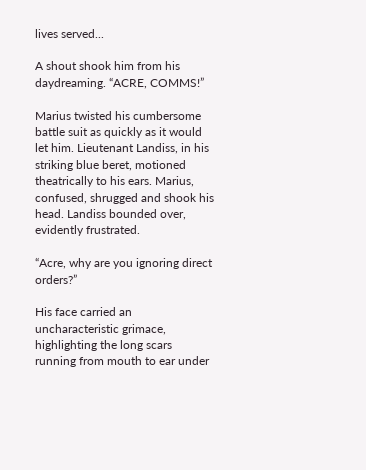lives served...

A shout shook him from his daydreaming. “ACRE, COMMS!”

Marius twisted his cumbersome battle suit as quickly as it would let him. Lieutenant Landiss, in his striking blue beret, motioned theatrically to his ears. Marius, confused, shrugged and shook his head. Landiss bounded over, evidently frustrated.

“Acre, why are you ignoring direct orders?”

His face carried an uncharacteristic grimace, highlighting the long scars running from mouth to ear under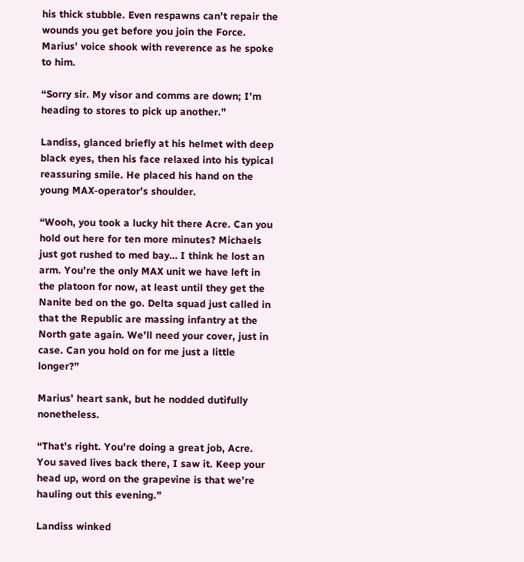his thick stubble. Even respawns can’t repair the wounds you get before you join the Force. Marius’ voice shook with reverence as he spoke to him.

“Sorry sir. My visor and comms are down; I’m heading to stores to pick up another.”

Landiss, glanced briefly at his helmet with deep black eyes, then his face relaxed into his typical reassuring smile. He placed his hand on the young MAX-operator’s shoulder.

“Wooh, you took a lucky hit there Acre. Can you hold out here for ten more minutes? Michaels just got rushed to med bay… I think he lost an arm. You’re the only MAX unit we have left in the platoon for now, at least until they get the Nanite bed on the go. Delta squad just called in that the Republic are massing infantry at the North gate again. We’ll need your cover, just in case. Can you hold on for me just a little longer?”

Marius’ heart sank, but he nodded dutifully nonetheless.

“That’s right. You’re doing a great job, Acre. You saved lives back there, I saw it. Keep your head up, word on the grapevine is that we’re hauling out this evening.”

Landiss winked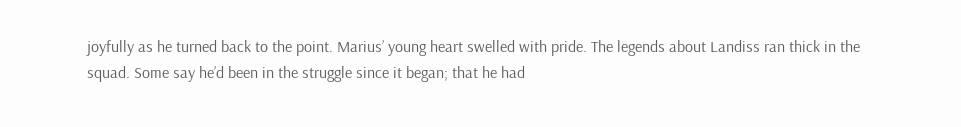joyfully as he turned back to the point. Marius’ young heart swelled with pride. The legends about Landiss ran thick in the squad. Some say he’d been in the struggle since it began; that he had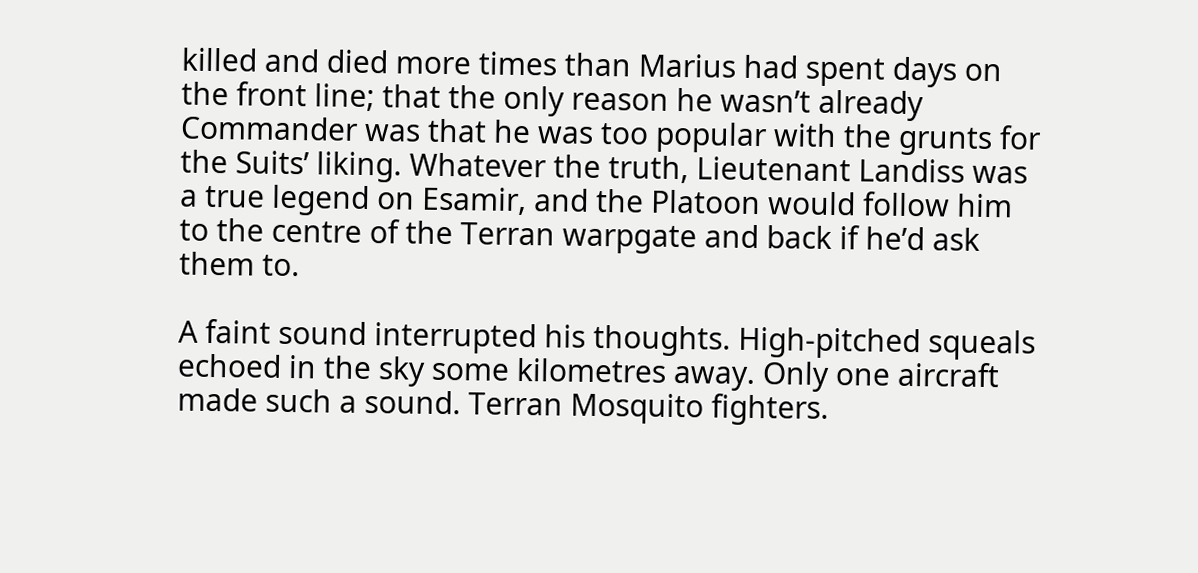killed and died more times than Marius had spent days on the front line; that the only reason he wasn’t already Commander was that he was too popular with the grunts for the Suits’ liking. Whatever the truth, Lieutenant Landiss was a true legend on Esamir, and the Platoon would follow him to the centre of the Terran warpgate and back if he’d ask them to.

A faint sound interrupted his thoughts. High-pitched squeals echoed in the sky some kilometres away. Only one aircraft made such a sound. Terran Mosquito fighters.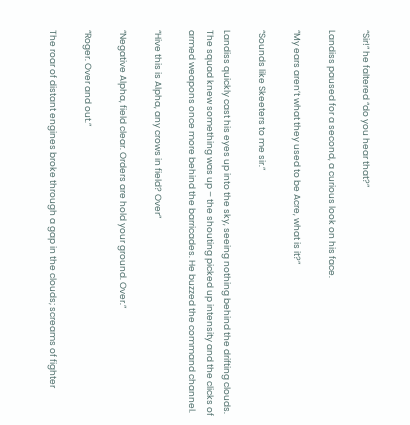“Sir!” he faltered “do you hear that?”

Landiss paused for a second, a curious look on his face.

“My ears aren’t what they used to be Acre, what is it?”

“Sounds like Skeeters to me sir.”

Landiss quickly cast his eyes up into the sky, seeing nothing behind the drifting clouds. The squad knew something was up – the shouting picked up intensity and the clicks of armed weapons once more behind the barricades. He buzzed the command channel.

“Hive this is Alpha, any crows in field? Over”

“Negative Alpha, field clear. Orders are hold your ground. Over.”

“Roger. Over and out.”

The roar of distant engines broke through a gap in the clouds; screams of fighter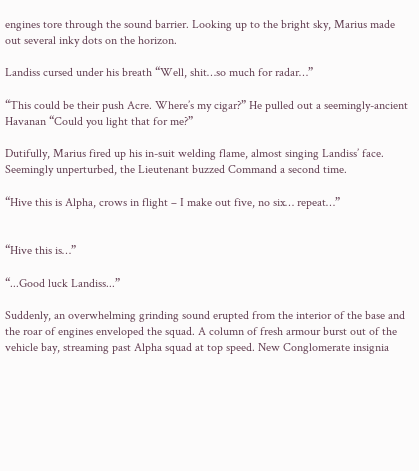engines tore through the sound barrier. Looking up to the bright sky, Marius made out several inky dots on the horizon.

Landiss cursed under his breath “Well, shit…so much for radar…”

“This could be their push Acre. Where’s my cigar?” He pulled out a seemingly-ancient Havanan “Could you light that for me?”

Dutifully, Marius fired up his in-suit welding flame, almost singing Landiss’ face. Seemingly unperturbed, the Lieutenant buzzed Command a second time.

“Hive this is Alpha, crows in flight – I make out five, no six… repeat…”


“Hive this is…”

“...Good luck Landiss...”

Suddenly, an overwhelming grinding sound erupted from the interior of the base and the roar of engines enveloped the squad. A column of fresh armour burst out of the vehicle bay, streaming past Alpha squad at top speed. New Conglomerate insignia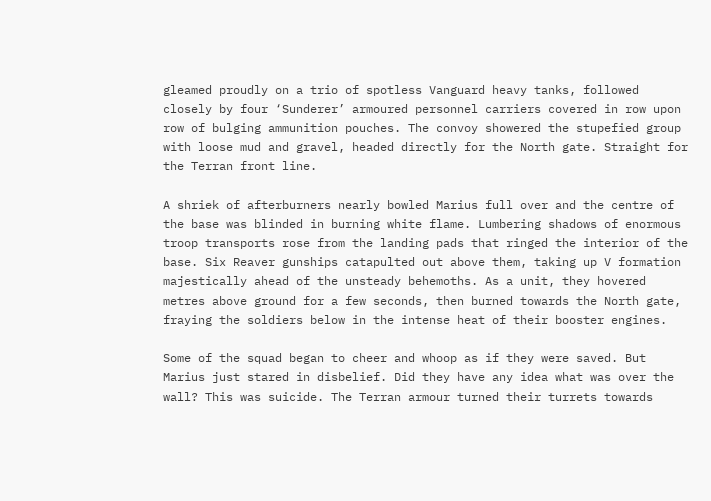gleamed proudly on a trio of spotless Vanguard heavy tanks, followed closely by four ‘Sunderer’ armoured personnel carriers covered in row upon row of bulging ammunition pouches. The convoy showered the stupefied group with loose mud and gravel, headed directly for the North gate. Straight for the Terran front line.

A shriek of afterburners nearly bowled Marius full over and the centre of the base was blinded in burning white flame. Lumbering shadows of enormous troop transports rose from the landing pads that ringed the interior of the base. Six Reaver gunships catapulted out above them, taking up V formation majestically ahead of the unsteady behemoths. As a unit, they hovered metres above ground for a few seconds, then burned towards the North gate, fraying the soldiers below in the intense heat of their booster engines.

Some of the squad began to cheer and whoop as if they were saved. But Marius just stared in disbelief. Did they have any idea what was over the wall? This was suicide. The Terran armour turned their turrets towards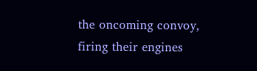the oncoming convoy, firing their engines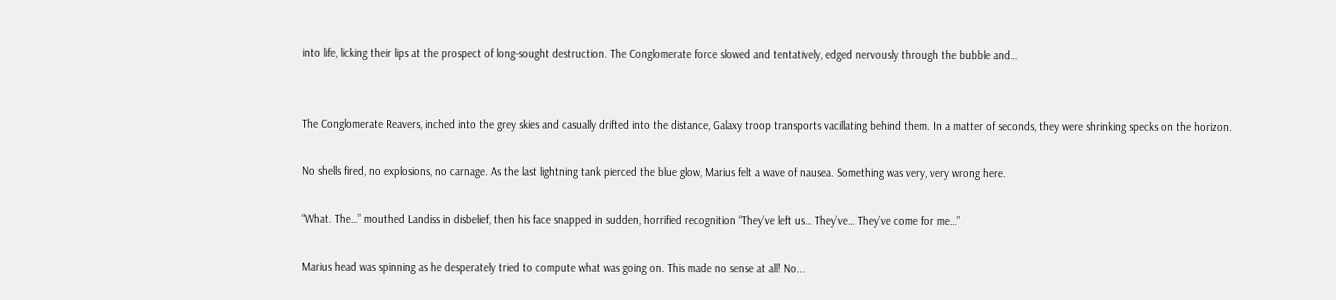into life, licking their lips at the prospect of long-sought destruction. The Conglomerate force slowed and tentatively, edged nervously through the bubble and…


The Conglomerate Reavers, inched into the grey skies and casually drifted into the distance, Galaxy troop transports vacillating behind them. In a matter of seconds, they were shrinking specks on the horizon.

No shells fired, no explosions, no carnage. As the last lightning tank pierced the blue glow, Marius felt a wave of nausea. Something was very, very wrong here.

“What. The…” mouthed Landiss in disbelief, then his face snapped in sudden, horrified recognition “They’ve left us… They’ve… They’ve come for me…”

Marius head was spinning as he desperately tried to compute what was going on. This made no sense at all! No...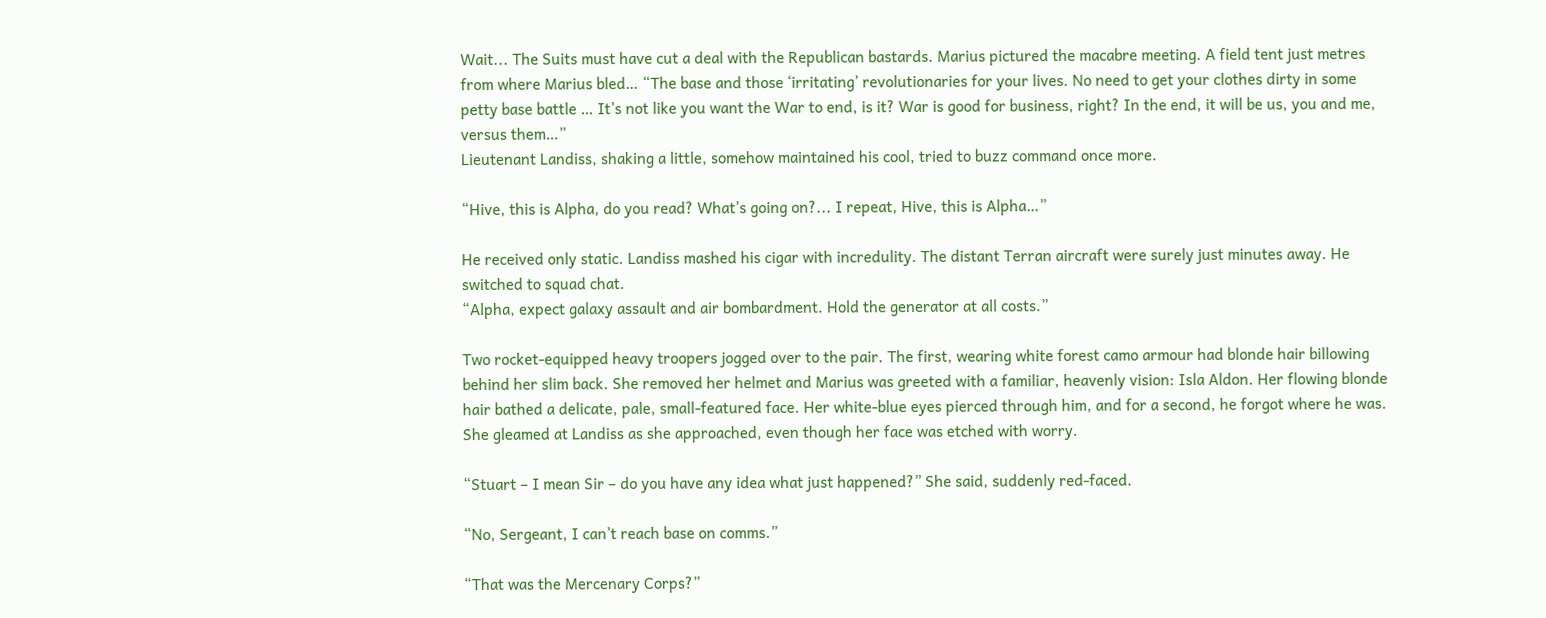Wait... The Suits must have cut a deal with the Republican bastards. Marius pictured the macabre meeting. A field tent just metres from where Marius bled… “The base and those ‘irritating’ revolutionaries for your lives. No need to get your clothes dirty in some petty base battle … It’s not like you want the War to end, is it? War is good for business, right? In the end, it will be us, you and me, versus them…”
Lieutenant Landiss, shaking a little, somehow maintained his cool, tried to buzz command once more.

“Hive, this is Alpha, do you read? What’s going on?... I repeat, Hive, this is Alpha…”

He received only static. Landiss mashed his cigar with incredulity. The distant Terran aircraft were surely just minutes away. He switched to squad chat.
“Alpha, expect galaxy assault and air bombardment. Hold the generator at all costs.”

Two rocket-equipped heavy troopers jogged over to the pair. The first, wearing white forest camo armour had blonde hair billowing behind her slim back. She removed her helmet and Marius was greeted with a familiar, heavenly vision: Isla Aldon. Her flowing blonde hair bathed a delicate, pale, small-featured face. Her white-blue eyes pierced through him, and for a second, he forgot where he was. She gleamed at Landiss as she approached, even though her face was etched with worry.

“Stuart – I mean Sir – do you have any idea what just happened?” She said, suddenly red-faced.

“No, Sergeant, I can’t reach base on comms.”

“That was the Mercenary Corps?”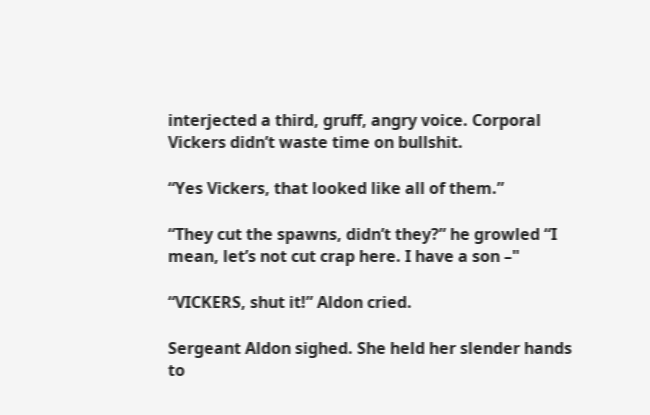interjected a third, gruff, angry voice. Corporal Vickers didn’t waste time on bullshit.

“Yes Vickers, that looked like all of them.”

“They cut the spawns, didn’t they?” he growled “I mean, let’s not cut crap here. I have a son –"

“VICKERS, shut it!” Aldon cried.

Sergeant Aldon sighed. She held her slender hands to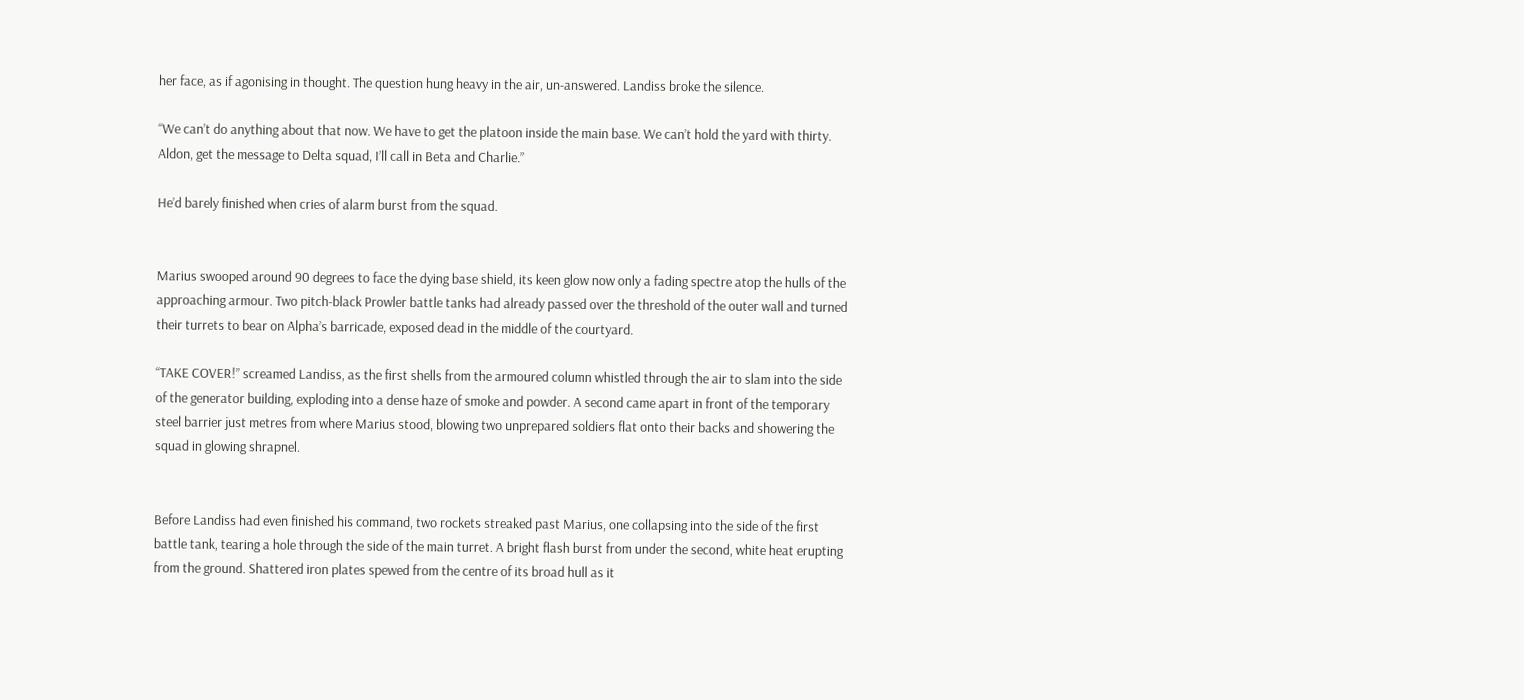her face, as if agonising in thought. The question hung heavy in the air, un-answered. Landiss broke the silence.

“We can’t do anything about that now. We have to get the platoon inside the main base. We can’t hold the yard with thirty. Aldon, get the message to Delta squad, I’ll call in Beta and Charlie.”

He’d barely finished when cries of alarm burst from the squad.


Marius swooped around 90 degrees to face the dying base shield, its keen glow now only a fading spectre atop the hulls of the approaching armour. Two pitch-black Prowler battle tanks had already passed over the threshold of the outer wall and turned their turrets to bear on Alpha’s barricade, exposed dead in the middle of the courtyard.

“TAKE COVER!” screamed Landiss, as the first shells from the armoured column whistled through the air to slam into the side of the generator building, exploding into a dense haze of smoke and powder. A second came apart in front of the temporary steel barrier just metres from where Marius stood, blowing two unprepared soldiers flat onto their backs and showering the squad in glowing shrapnel.


Before Landiss had even finished his command, two rockets streaked past Marius, one collapsing into the side of the first battle tank, tearing a hole through the side of the main turret. A bright flash burst from under the second, white heat erupting from the ground. Shattered iron plates spewed from the centre of its broad hull as it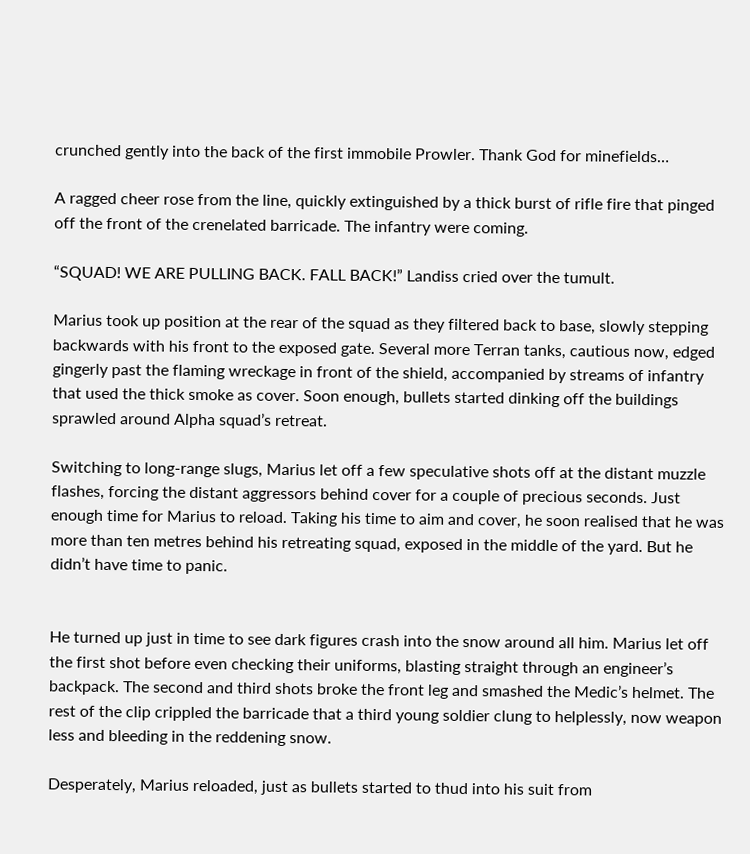crunched gently into the back of the first immobile Prowler. Thank God for minefields…

A ragged cheer rose from the line, quickly extinguished by a thick burst of rifle fire that pinged off the front of the crenelated barricade. The infantry were coming.

“SQUAD! WE ARE PULLING BACK. FALL BACK!” Landiss cried over the tumult.

Marius took up position at the rear of the squad as they filtered back to base, slowly stepping backwards with his front to the exposed gate. Several more Terran tanks, cautious now, edged gingerly past the flaming wreckage in front of the shield, accompanied by streams of infantry that used the thick smoke as cover. Soon enough, bullets started dinking off the buildings sprawled around Alpha squad’s retreat.

Switching to long-range slugs, Marius let off a few speculative shots off at the distant muzzle flashes, forcing the distant aggressors behind cover for a couple of precious seconds. Just enough time for Marius to reload. Taking his time to aim and cover, he soon realised that he was more than ten metres behind his retreating squad, exposed in the middle of the yard. But he didn’t have time to panic.


He turned up just in time to see dark figures crash into the snow around all him. Marius let off the first shot before even checking their uniforms, blasting straight through an engineer’s backpack. The second and third shots broke the front leg and smashed the Medic’s helmet. The rest of the clip crippled the barricade that a third young soldier clung to helplessly, now weapon less and bleeding in the reddening snow.

Desperately, Marius reloaded, just as bullets started to thud into his suit from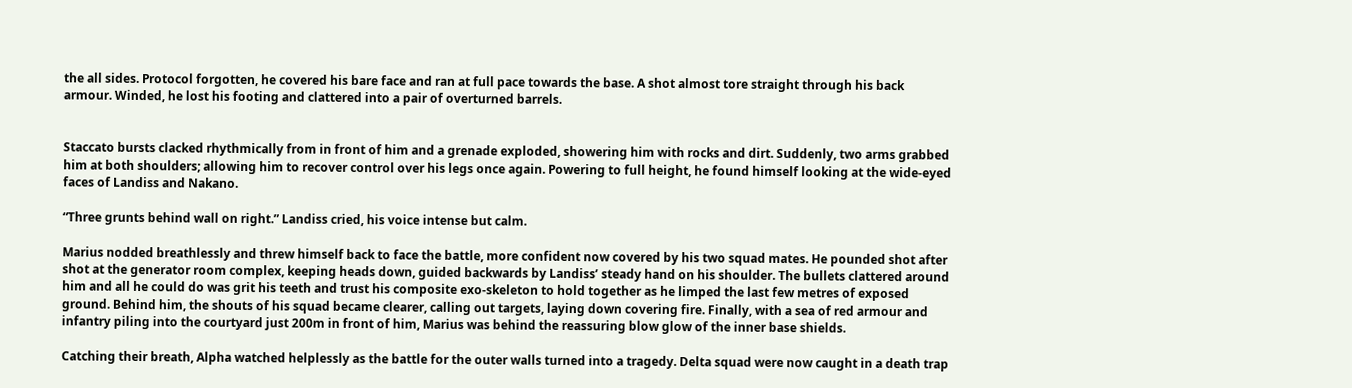the all sides. Protocol forgotten, he covered his bare face and ran at full pace towards the base. A shot almost tore straight through his back armour. Winded, he lost his footing and clattered into a pair of overturned barrels.


Staccato bursts clacked rhythmically from in front of him and a grenade exploded, showering him with rocks and dirt. Suddenly, two arms grabbed him at both shoulders; allowing him to recover control over his legs once again. Powering to full height, he found himself looking at the wide-eyed faces of Landiss and Nakano.

“Three grunts behind wall on right.” Landiss cried, his voice intense but calm.

Marius nodded breathlessly and threw himself back to face the battle, more confident now covered by his two squad mates. He pounded shot after shot at the generator room complex, keeping heads down, guided backwards by Landiss’ steady hand on his shoulder. The bullets clattered around him and all he could do was grit his teeth and trust his composite exo-skeleton to hold together as he limped the last few metres of exposed ground. Behind him, the shouts of his squad became clearer, calling out targets, laying down covering fire. Finally, with a sea of red armour and infantry piling into the courtyard just 200m in front of him, Marius was behind the reassuring blow glow of the inner base shields.

Catching their breath, Alpha watched helplessly as the battle for the outer walls turned into a tragedy. Delta squad were now caught in a death trap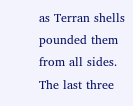as Terran shells pounded them from all sides. The last three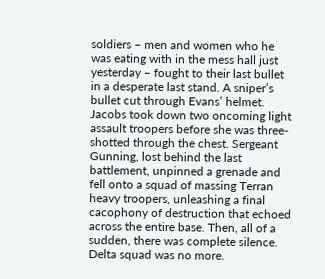soldiers – men and women who he was eating with in the mess hall just yesterday – fought to their last bullet in a desperate last stand. A sniper’s bullet cut through Evans’ helmet. Jacobs took down two oncoming light assault troopers before she was three-shotted through the chest. Sergeant Gunning, lost behind the last battlement, unpinned a grenade and fell onto a squad of massing Terran heavy troopers, unleashing a final cacophony of destruction that echoed across the entire base. Then, all of a sudden, there was complete silence.
Delta squad was no more.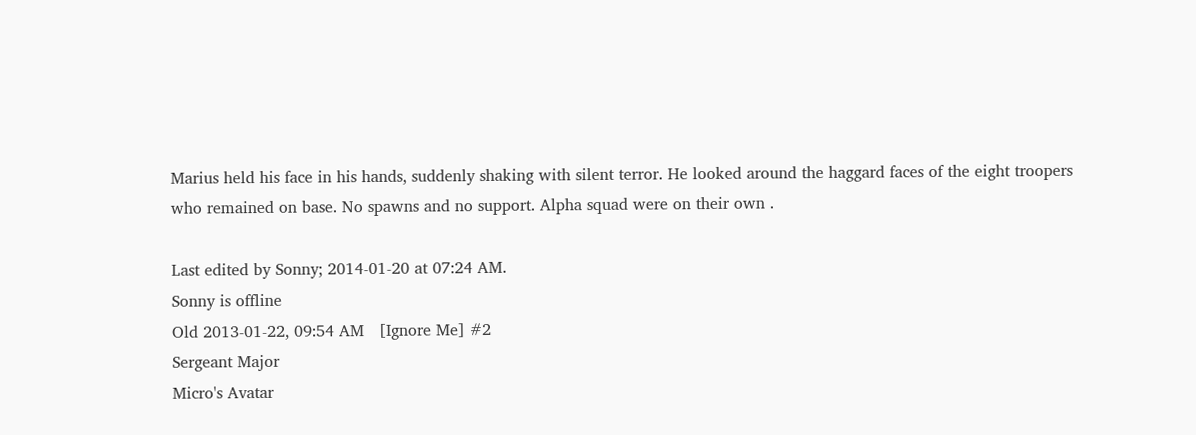Marius held his face in his hands, suddenly shaking with silent terror. He looked around the haggard faces of the eight troopers who remained on base. No spawns and no support. Alpha squad were on their own .

Last edited by Sonny; 2014-01-20 at 07:24 AM.
Sonny is offline
Old 2013-01-22, 09:54 AM   [Ignore Me] #2
Sergeant Major
Micro's Avatar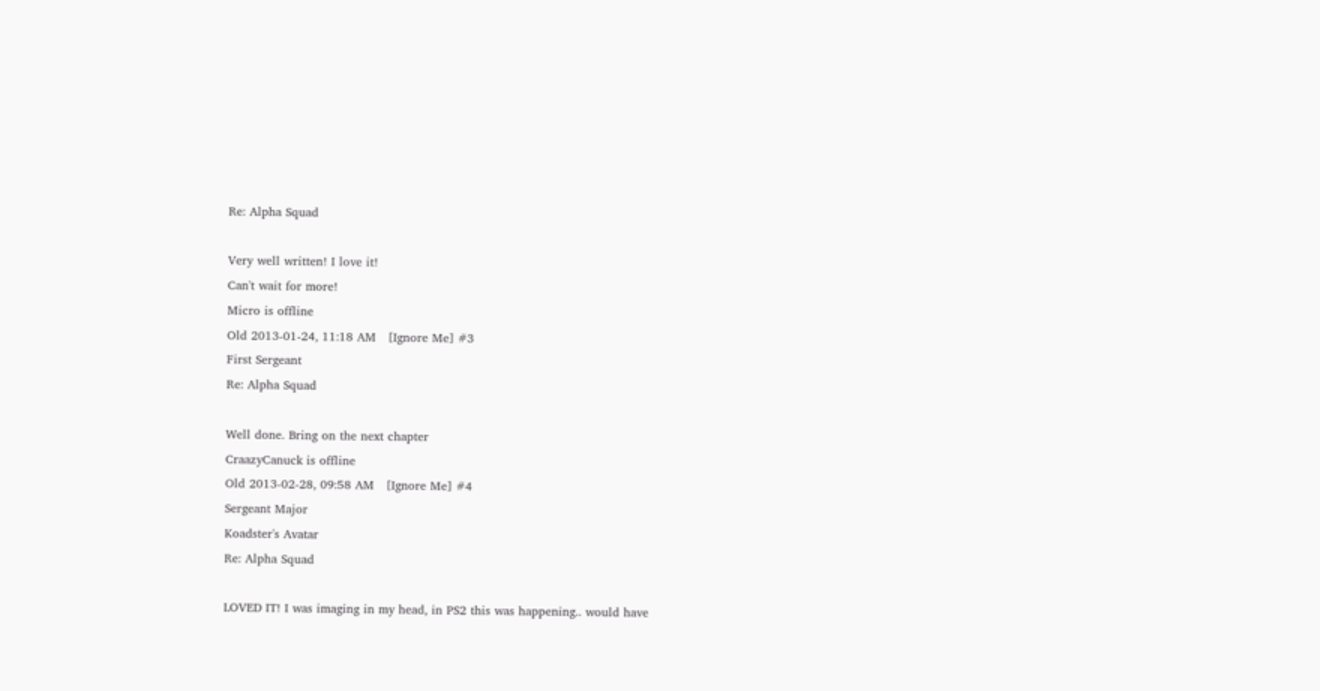Re: Alpha Squad

Very well written! I love it!
Can't wait for more!
Micro is offline
Old 2013-01-24, 11:18 AM   [Ignore Me] #3
First Sergeant
Re: Alpha Squad

Well done. Bring on the next chapter
CraazyCanuck is offline
Old 2013-02-28, 09:58 AM   [Ignore Me] #4
Sergeant Major
Koadster's Avatar
Re: Alpha Squad

LOVED IT! I was imaging in my head, in PS2 this was happening.. would have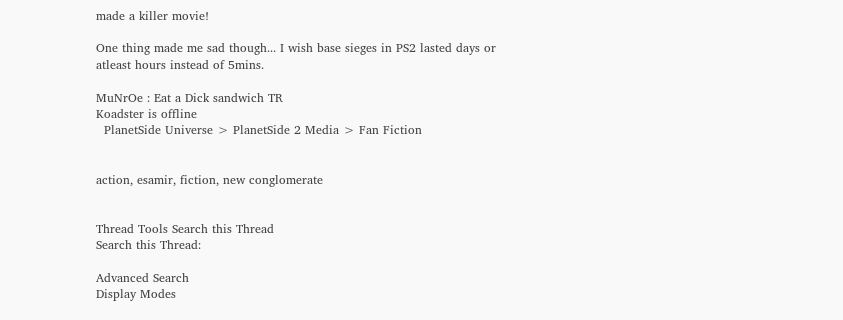made a killer movie!

One thing made me sad though... I wish base sieges in PS2 lasted days or atleast hours instead of 5mins.

MuNrOe : Eat a Dick sandwich TR
Koadster is offline
  PlanetSide Universe > PlanetSide 2 Media > Fan Fiction


action, esamir, fiction, new conglomerate


Thread Tools Search this Thread
Search this Thread:

Advanced Search
Display Modes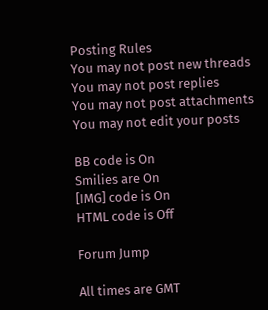Posting Rules
You may not post new threads
You may not post replies
You may not post attachments
You may not edit your posts

BB code is On
Smilies are On
[IMG] code is On
HTML code is Off

Forum Jump

All times are GMT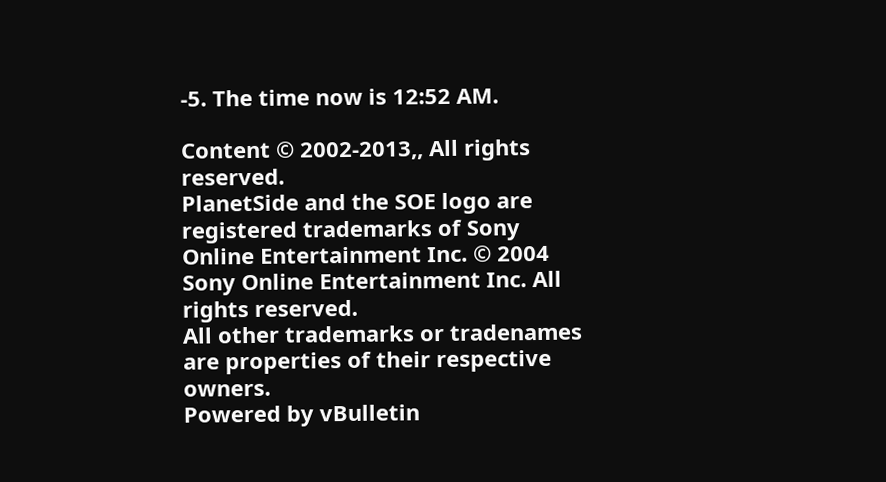-5. The time now is 12:52 AM.

Content © 2002-2013,, All rights reserved.
PlanetSide and the SOE logo are registered trademarks of Sony Online Entertainment Inc. © 2004 Sony Online Entertainment Inc. All rights reserved.
All other trademarks or tradenames are properties of their respective owners.
Powered by vBulletin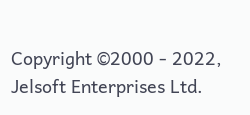Copyright ©2000 - 2022, Jelsoft Enterprises Ltd.